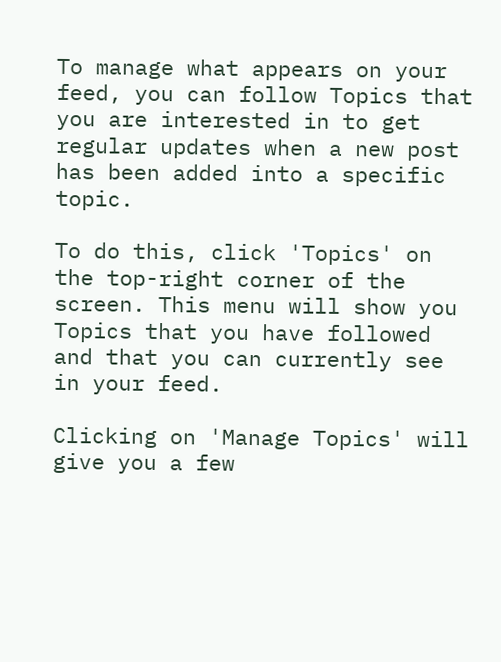To manage what appears on your feed, you can follow Topics that you are interested in to get regular updates when a new post has been added into a specific topic.

To do this, click 'Topics' on the top-right corner of the screen. This menu will show you Topics that you have followed and that you can currently see in your feed.

Clicking on 'Manage Topics' will give you a few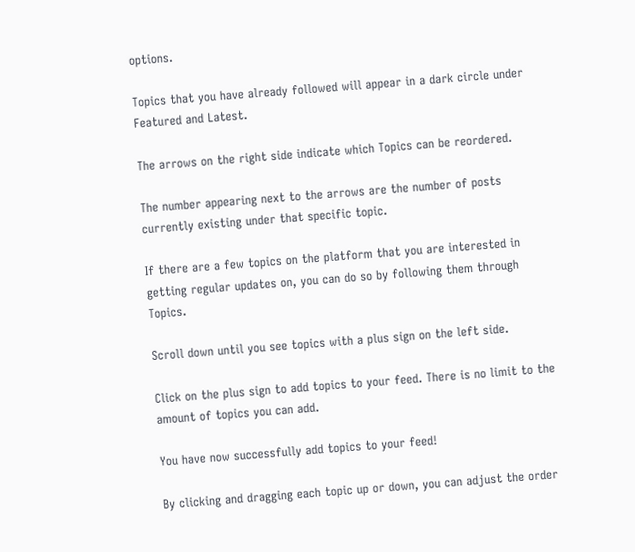options.

Topics that you have already followed will appear in a dark circle under Featured and Latest.

The arrows on the right side indicate which Topics can be reordered.

The number appearing next to the arrows are the number of posts currently existing under that specific topic.

If there are a few topics on the platform that you are interested in getting regular updates on, you can do so by following them through Topics.

Scroll down until you see topics with a plus sign on the left side.

Click on the plus sign to add topics to your feed. There is no limit to the amount of topics you can add.

You have now successfully add topics to your feed!

By clicking and dragging each topic up or down, you can adjust the order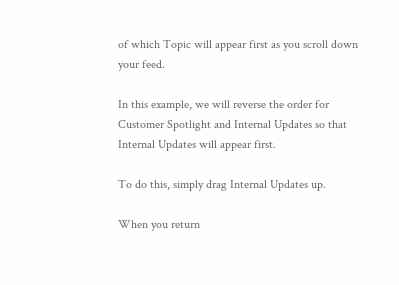of which Topic will appear first as you scroll down your feed.

In this example, we will reverse the order for Customer Spotlight and Internal Updates so that Internal Updates will appear first.

To do this, simply drag Internal Updates up.

When you return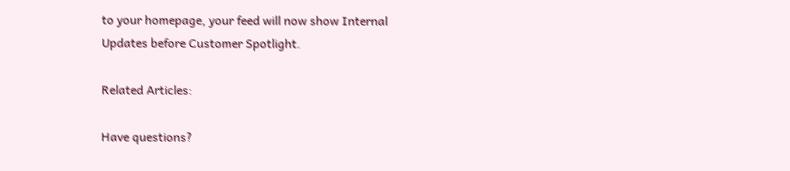to your homepage, your feed will now show Internal Updates before Customer Spotlight.

Related Articles:

Have questions?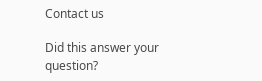Contact us

Did this answer your question?